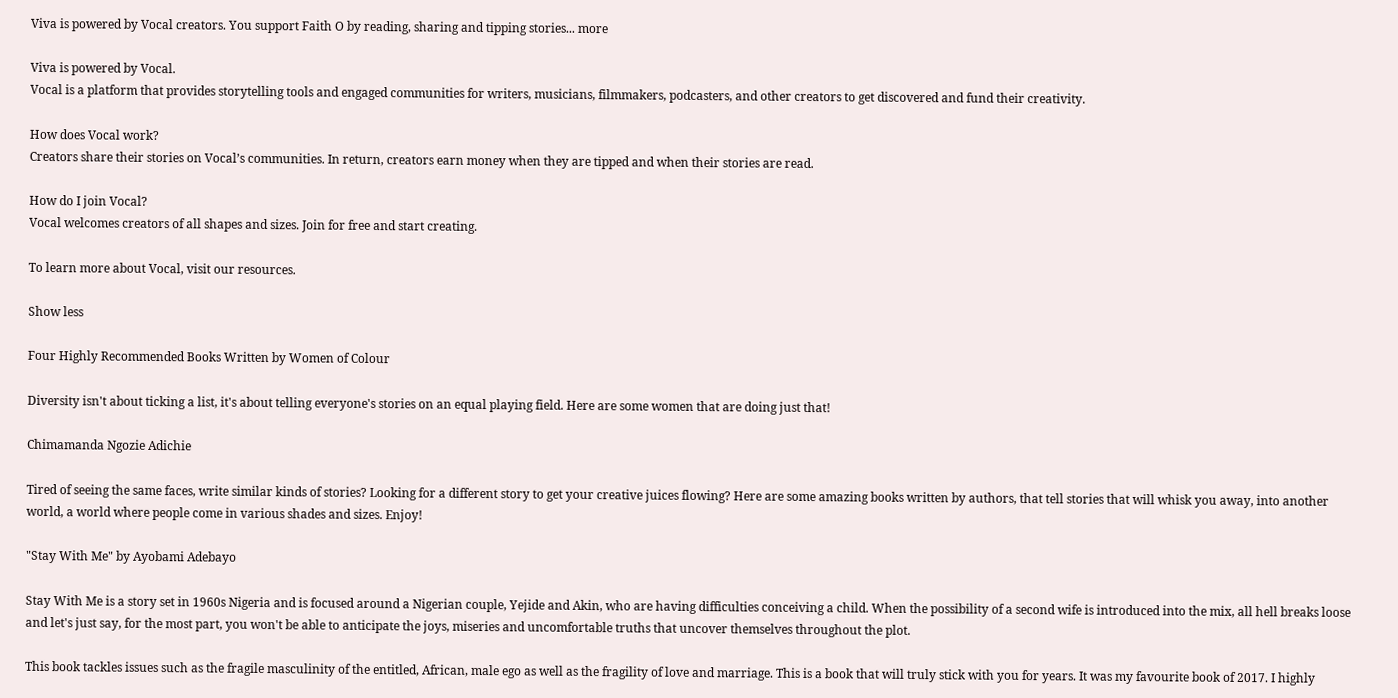Viva is powered by Vocal creators. You support Faith O by reading, sharing and tipping stories... more

Viva is powered by Vocal.
Vocal is a platform that provides storytelling tools and engaged communities for writers, musicians, filmmakers, podcasters, and other creators to get discovered and fund their creativity.

How does Vocal work?
Creators share their stories on Vocal’s communities. In return, creators earn money when they are tipped and when their stories are read.

How do I join Vocal?
Vocal welcomes creators of all shapes and sizes. Join for free and start creating.

To learn more about Vocal, visit our resources.

Show less

Four Highly Recommended Books Written by Women of Colour

Diversity isn't about ticking a list, it's about telling everyone's stories on an equal playing field. Here are some women that are doing just that!

Chimamanda Ngozie Adichie

Tired of seeing the same faces, write similar kinds of stories? Looking for a different story to get your creative juices flowing? Here are some amazing books written by authors, that tell stories that will whisk you away, into another world, a world where people come in various shades and sizes. Enjoy!

"Stay With Me" by Ayobami Adebayo

Stay With Me is a story set in 1960s Nigeria and is focused around a Nigerian couple, Yejide and Akin, who are having difficulties conceiving a child. When the possibility of a second wife is introduced into the mix, all hell breaks loose and let's just say, for the most part, you won't be able to anticipate the joys, miseries and uncomfortable truths that uncover themselves throughout the plot.

This book tackles issues such as the fragile masculinity of the entitled, African, male ego as well as the fragility of love and marriage. This is a book that will truly stick with you for years. It was my favourite book of 2017. I highly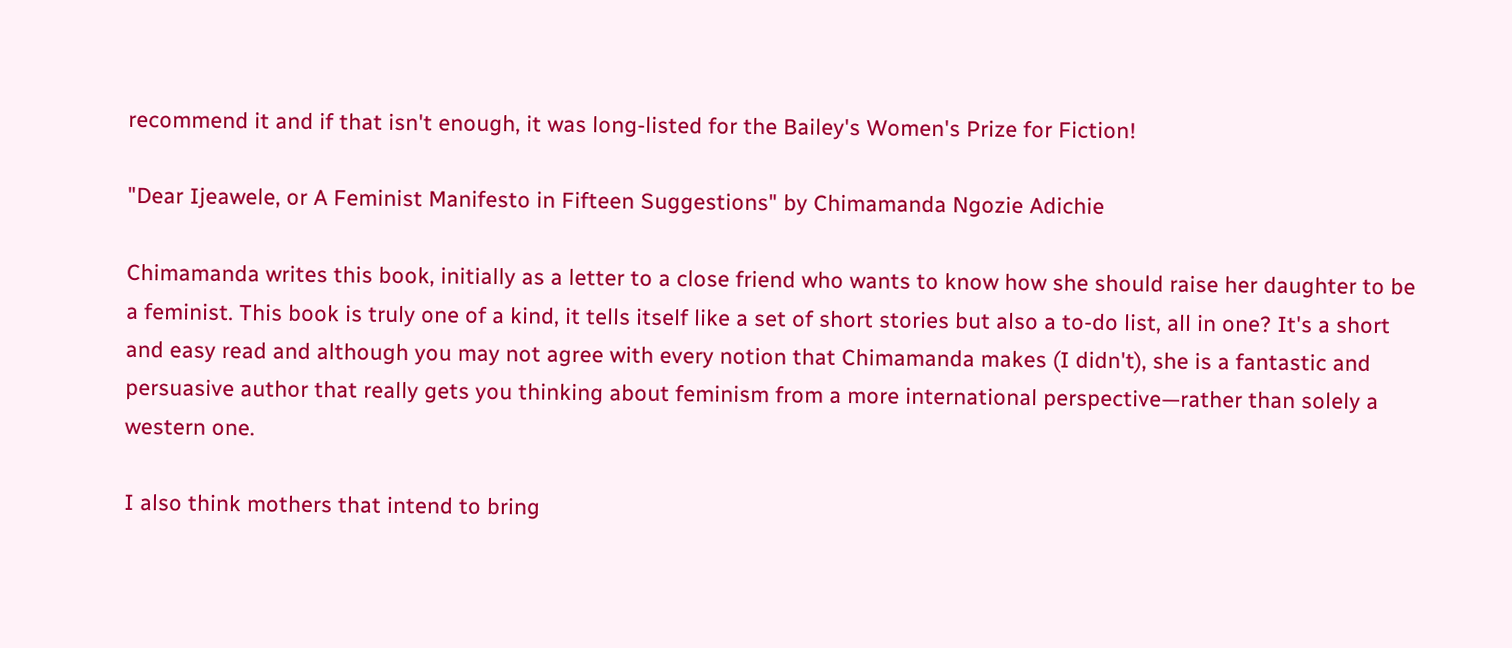recommend it and if that isn't enough, it was long-listed for the Bailey's Women's Prize for Fiction!

"Dear Ijeawele, or A Feminist Manifesto in Fifteen Suggestions" by Chimamanda Ngozie Adichie

Chimamanda writes this book, initially as a letter to a close friend who wants to know how she should raise her daughter to be a feminist. This book is truly one of a kind, it tells itself like a set of short stories but also a to-do list, all in one? It's a short and easy read and although you may not agree with every notion that Chimamanda makes (I didn't), she is a fantastic and persuasive author that really gets you thinking about feminism from a more international perspective—rather than solely a western one.

I also think mothers that intend to bring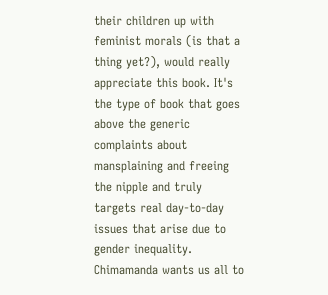their children up with feminist morals (is that a thing yet?), would really appreciate this book. It's the type of book that goes above the generic complaints about mansplaining and freeing the nipple and truly targets real day-to-day issues that arise due to gender inequality. Chimamanda wants us all to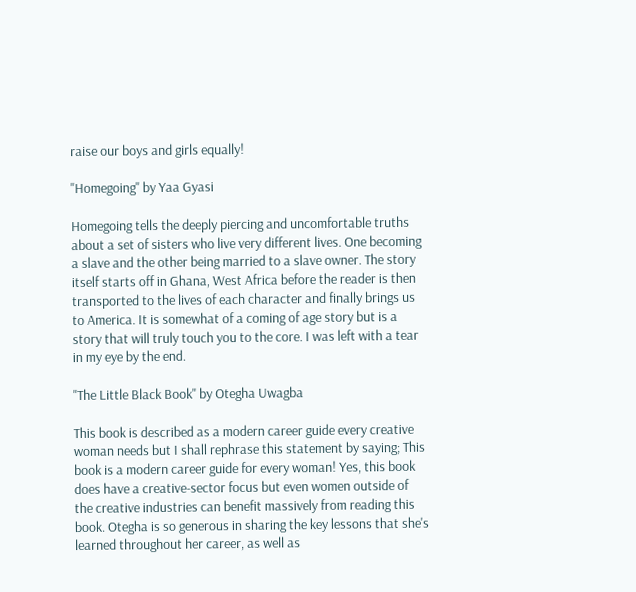raise our boys and girls equally!

"Homegoing" by Yaa Gyasi

Homegoing tells the deeply piercing and uncomfortable truths about a set of sisters who live very different lives. One becoming a slave and the other being married to a slave owner. The story itself starts off in Ghana, West Africa before the reader is then transported to the lives of each character and finally brings us to America. It is somewhat of a coming of age story but is a story that will truly touch you to the core. I was left with a tear in my eye by the end.

"The Little Black Book" by Otegha Uwagba

This book is described as a modern career guide every creative woman needs but I shall rephrase this statement by saying; This book is a modern career guide for every woman! Yes, this book does have a creative-sector focus but even women outside of the creative industries can benefit massively from reading this book. Otegha is so generous in sharing the key lessons that she's learned throughout her career, as well as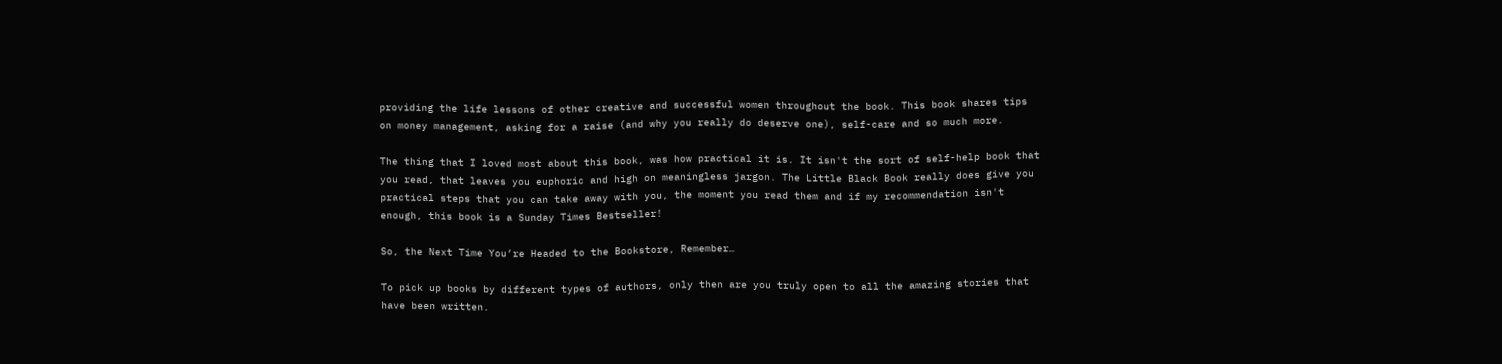providing the life lessons of other creative and successful women throughout the book. This book shares tips on money management, asking for a raise (and why you really do deserve one), self-care and so much more.

The thing that I loved most about this book, was how practical it is. It isn't the sort of self-help book that you read, that leaves you euphoric and high on meaningless jargon. The Little Black Book really does give you practical steps that you can take away with you, the moment you read them and if my recommendation isn't enough, this book is a Sunday Times Bestseller!

So, the Next Time You’re Headed to the Bookstore, Remember…

To pick up books by different types of authors, only then are you truly open to all the amazing stories that have been written.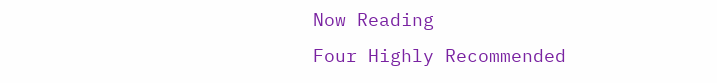Now Reading
Four Highly Recommended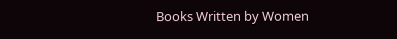Books Written by Women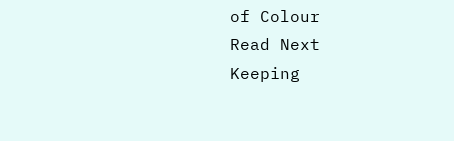of Colour
Read Next
Keeping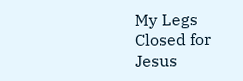My Legs Closed for Jesus